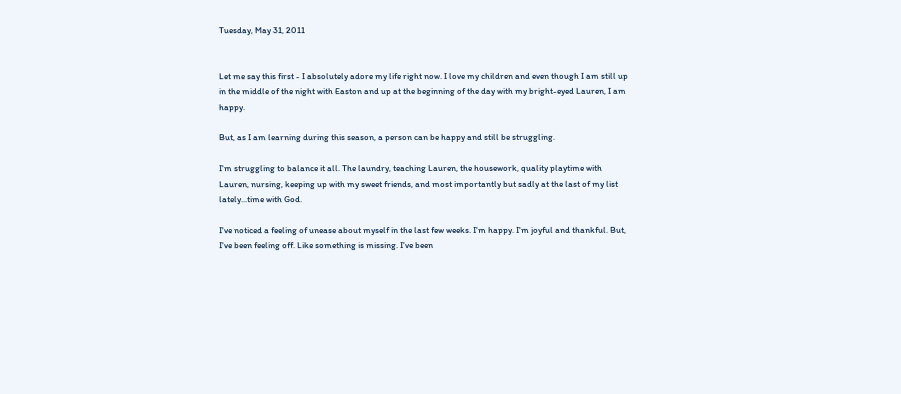Tuesday, May 31, 2011


Let me say this first - I absolutely adore my life right now. I love my children and even though I am still up in the middle of the night with Easton and up at the beginning of the day with my bright-eyed Lauren, I am happy.

But, as I am learning during this season, a person can be happy and still be struggling.

I'm struggling to balance it all. The laundry, teaching Lauren, the housework, quality playtime with Lauren, nursing, keeping up with my sweet friends, and most importantly but sadly at the last of my list lately...time with God.

I've noticed a feeling of unease about myself in the last few weeks. I'm happy. I'm joyful and thankful. But, I've been feeling off. Like something is missing. I've been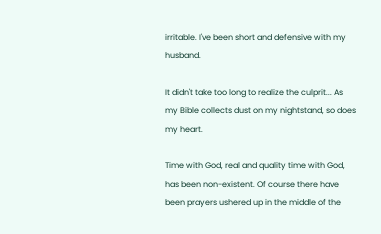irritable. I've been short and defensive with my husband.

It didn't take too long to realize the culprit... As my Bible collects dust on my nightstand, so does my heart.

Time with God, real and quality time with God, has been non-existent. Of course there have been prayers ushered up in the middle of the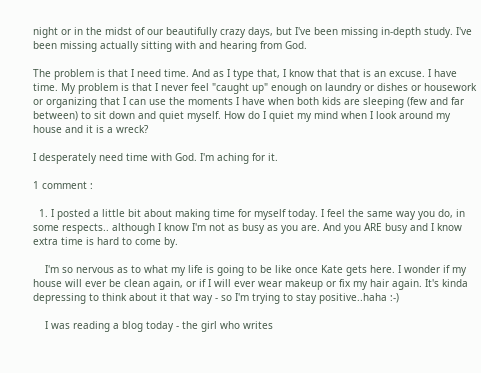night or in the midst of our beautifully crazy days, but I've been missing in-depth study. I've been missing actually sitting with and hearing from God.

The problem is that I need time. And as I type that, I know that that is an excuse. I have time. My problem is that I never feel "caught up" enough on laundry or dishes or housework or organizing that I can use the moments I have when both kids are sleeping (few and far between) to sit down and quiet myself. How do I quiet my mind when I look around my house and it is a wreck?

I desperately need time with God. I'm aching for it.

1 comment :

  1. I posted a little bit about making time for myself today. I feel the same way you do, in some respects.. although I know I'm not as busy as you are. And you ARE busy and I know extra time is hard to come by.

    I'm so nervous as to what my life is going to be like once Kate gets here. I wonder if my house will ever be clean again, or if I will ever wear makeup or fix my hair again. It's kinda depressing to think about it that way - so I'm trying to stay positive..haha :-)

    I was reading a blog today - the girl who writes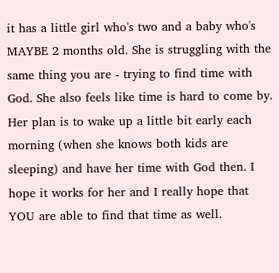it has a little girl who's two and a baby who's MAYBE 2 months old. She is struggling with the same thing you are - trying to find time with God. She also feels like time is hard to come by. Her plan is to wake up a little bit early each morning (when she knows both kids are sleeping) and have her time with God then. I hope it works for her and I really hope that YOU are able to find that time as well.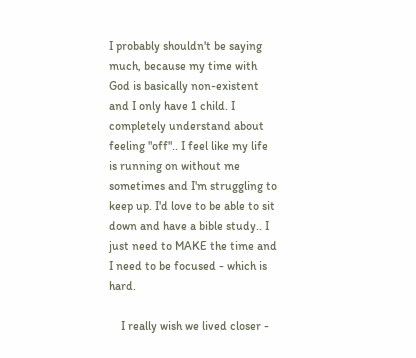I probably shouldn't be saying much, because my time with God is basically non-existent and I only have 1 child. I completely understand about feeling "off".. I feel like my life is running on without me sometimes and I'm struggling to keep up. I'd love to be able to sit down and have a bible study.. I just need to MAKE the time and I need to be focused - which is hard.

    I really wish we lived closer -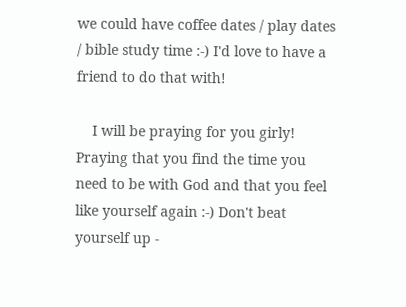we could have coffee dates / play dates / bible study time :-) I'd love to have a friend to do that with!

    I will be praying for you girly! Praying that you find the time you need to be with God and that you feel like yourself again :-) Don't beat yourself up -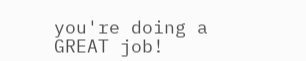you're doing a GREAT job!